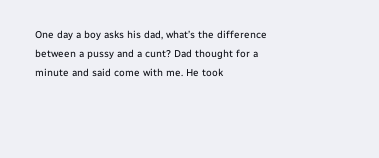One day a boy asks his dad, what’s the difference
between a pussy and a cunt? Dad thought for a
minute and said come with me. He took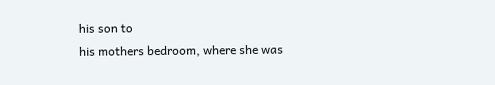his son to
his mothers bedroom, where she was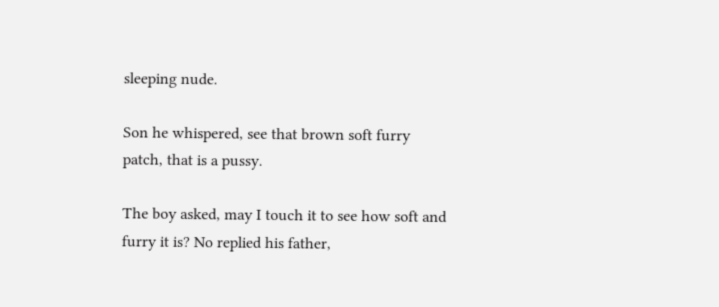sleeping nude.

Son he whispered, see that brown soft furry
patch, that is a pussy.

The boy asked, may I touch it to see how soft and
furry it is? No replied his father,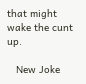that might
wake the cunt up.

   New Joke